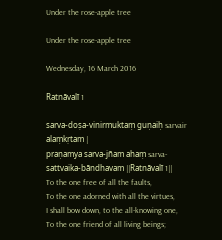Under the rose-apple tree

Under the rose-apple tree

Wednesday, 16 March 2016

Ratnāvalī 1

sarva-doṣa-vinirmuktaṃ guṇaiḥ sarvair alaṃkṛtam |
praṇamya sarva-jñam ahaṃ sarva-sattvaika-bāndhavam ||Ratnāvalī 1||
To the one free of all the faults,
To the one adorned with all the virtues,
I shall bow down, to the all-knowing one,
To the one friend of all living beings;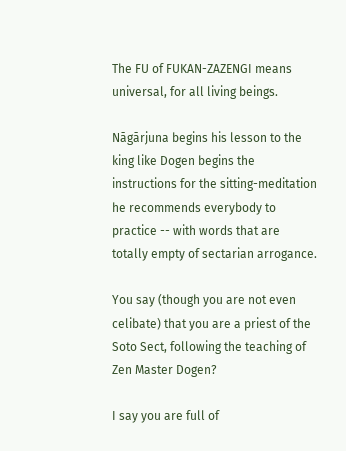The FU of FUKAN-ZAZENGI means universal, for all living beings.

Nāgārjuna begins his lesson to the king like Dogen begins the instructions for the sitting-meditation he recommends everybody to practice -- with words that are totally empty of sectarian arrogance.

You say (though you are not even celibate) that you are a priest of the Soto Sect, following the teaching of Zen Master Dogen?

I say you are full of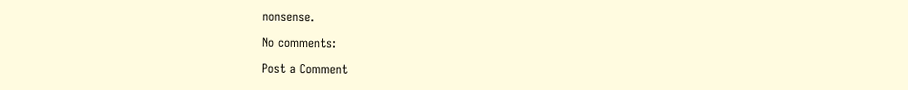nonsense.

No comments:

Post a Comment